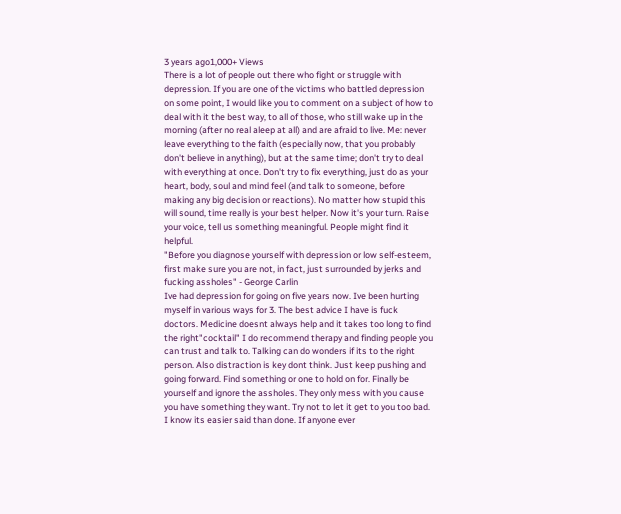3 years ago1,000+ Views
There is a lot of people out there who fight or struggle with depression. If you are one of the victims who battled depression on some point, I would like you to comment on a subject of how to deal with it the best way, to all of those, who still wake up in the morning (after no real aleep at all) and are afraid to live. Me: never leave everything to the faith (especially now, that you probably don't believe in anything), but at the same time; don't try to deal with everything at once. Don't try to fix everything, just do as your heart, body, soul and mind feel (and talk to someone, before making any big decision or reactions). No matter how stupid this will sound, time really is your best helper. Now it's your turn. Raise your voice, tell us something meaningful. People might find it helpful.
"Before you diagnose yourself with depression or low self-esteem, first make sure you are not, in fact, just surrounded by jerks and fucking assholes" - George Carlin
Ive had depression for going on five years now. Ive been hurting myself in various ways for 3. The best advice I have is fuck doctors. Medicine doesnt always help and it takes too long to find the right"cocktail" I do recommend therapy and finding people you can trust and talk to. Talking can do wonders if its to the right person. Also distraction is key dont think. Just keep pushing and going forward. Find something or one to hold on for. Finally be yourself and ignore the assholes. They only mess with you cause you have something they want. Try not to let it get to you too bad. I know its easier said than done. If anyone ever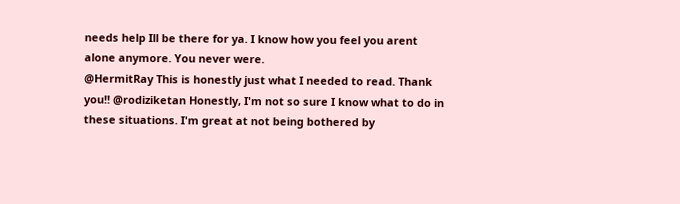needs help Ill be there for ya. I know how you feel you arent alone anymore. You never were.
@HermitRay This is honestly just what I needed to read. Thank you!! @rodiziketan Honestly, I'm not so sure I know what to do in these situations. I'm great at not being bothered by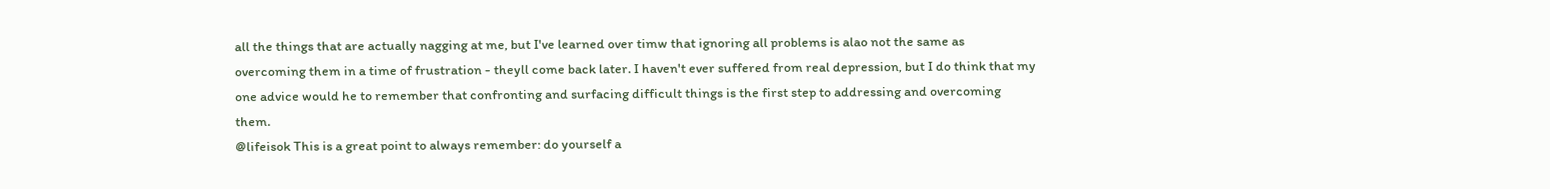all the things that are actually nagging at me, but I've learned over timw that ignoring all problems is alao not the same as overcoming them in a time of frustration - theyll come back later. I haven't ever suffered from real depression, but I do think that my one advice would he to remember that confronting and surfacing difficult things is the first step to addressing and overcoming them.
@lifeisok This is a great point to always remember: do yourself a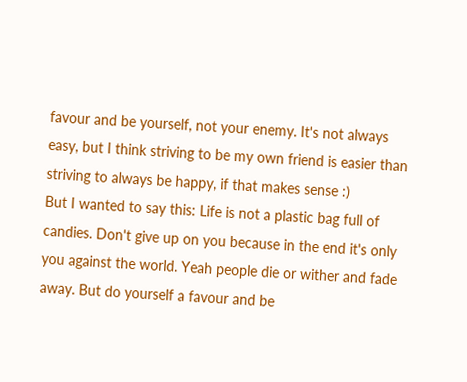favour and be yourself, not your enemy. It's not always easy, but I think striving to be my own friend is easier than striving to always be happy, if that makes sense :)
But I wanted to say this: Life is not a plastic bag full of candies. Don't give up on you because in the end it's only you against the world. Yeah people die or wither and fade away. But do yourself a favour and be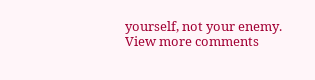yourself, not your enemy.
View more comments